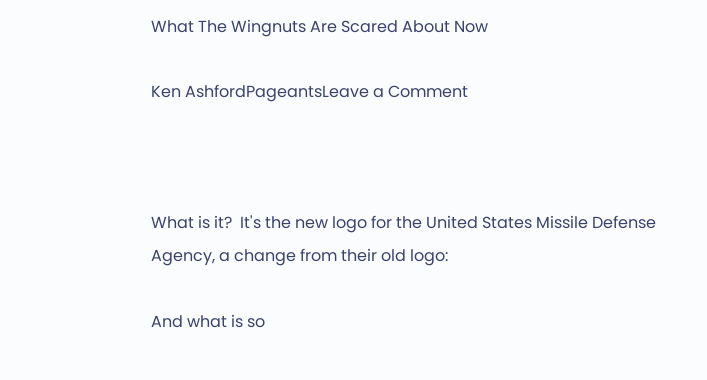What The Wingnuts Are Scared About Now

Ken AshfordPageantsLeave a Comment



What is it?  It's the new logo for the United States Missile Defense Agency, a change from their old logo:

And what is so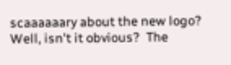scaaaaaary about the new logo?  Well, isn't it obvious?  The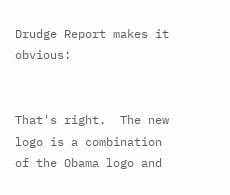Drudge Report makes it obvious:


That's right.  The new logo is a combination of the Obama logo and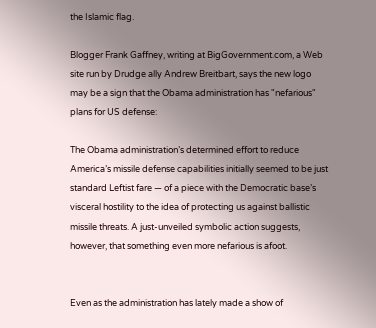the Islamic flag.

Blogger Frank Gaffney, writing at BigGovernment.com, a Web site run by Drudge ally Andrew Breitbart, says the new logo may be a sign that the Obama administration has "nefarious" plans for US defense:

The Obama administration’s determined effort to reduce America’s missile defense capabilities initially seemed to be just standard Leftist fare — of a piece with the Democratic base’s visceral hostility to the idea of protecting us against ballistic missile threats. A just-unveiled symbolic action suggests, however, that something even more nefarious is afoot.


Even as the administration has lately made a show of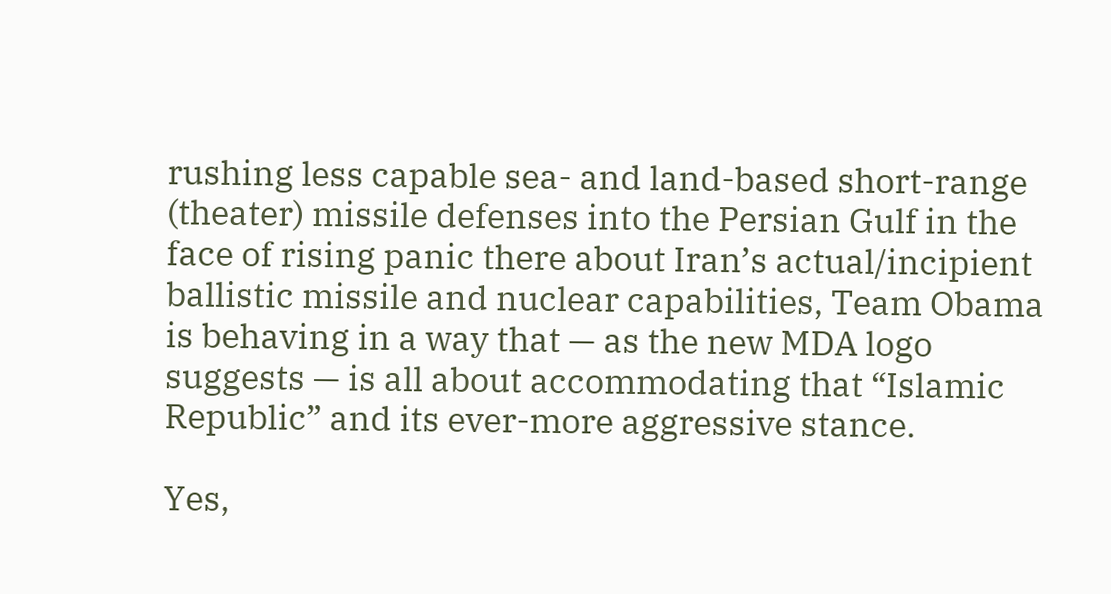rushing less capable sea- and land-based short-range (theater) missile defenses into the Persian Gulf in the face of rising panic there about Iran’s actual/incipient ballistic missile and nuclear capabilities, Team Obama is behaving in a way that — as the new MDA logo suggests — is all about accommodating that “Islamic Republic” and its ever-more aggressive stance.

Yes,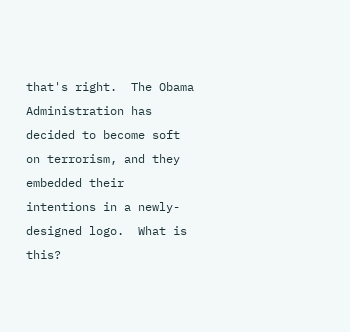that's right.  The Obama Administration has decided to become soft on terrorism, and they embedded their intentions in a newly-designed logo.  What is this?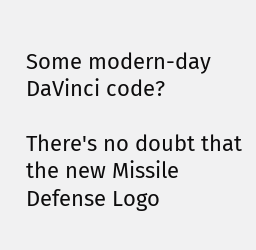Some modern-day DaVinci code?

There's no doubt that the new Missile Defense Logo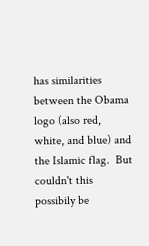has similarities between the Obama logo (also red, white, and blue) and the Islamic flag.  But couldn't this possibily be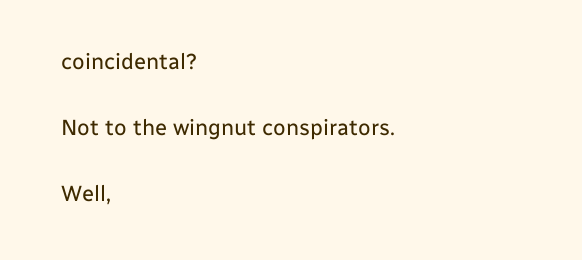coincidental?

Not to the wingnut conspirators.

Well,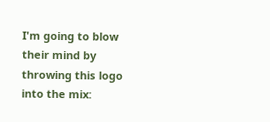I'm going to blow their mind by throwing this logo into the mix: